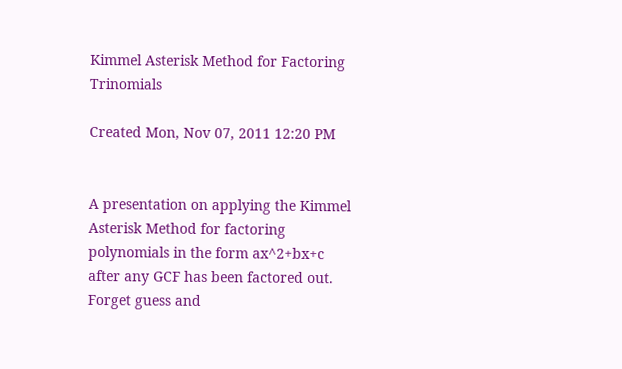Kimmel Asterisk Method for Factoring Trinomials

Created Mon, Nov 07, 2011 12:20 PM


A presentation on applying the Kimmel Asterisk Method for factoring polynomials in the form ax^2+bx+c after any GCF has been factored out. Forget guess and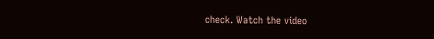check. Watch the video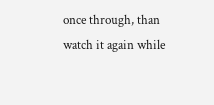once through, than watch it again while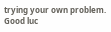trying your own problem. Good luc